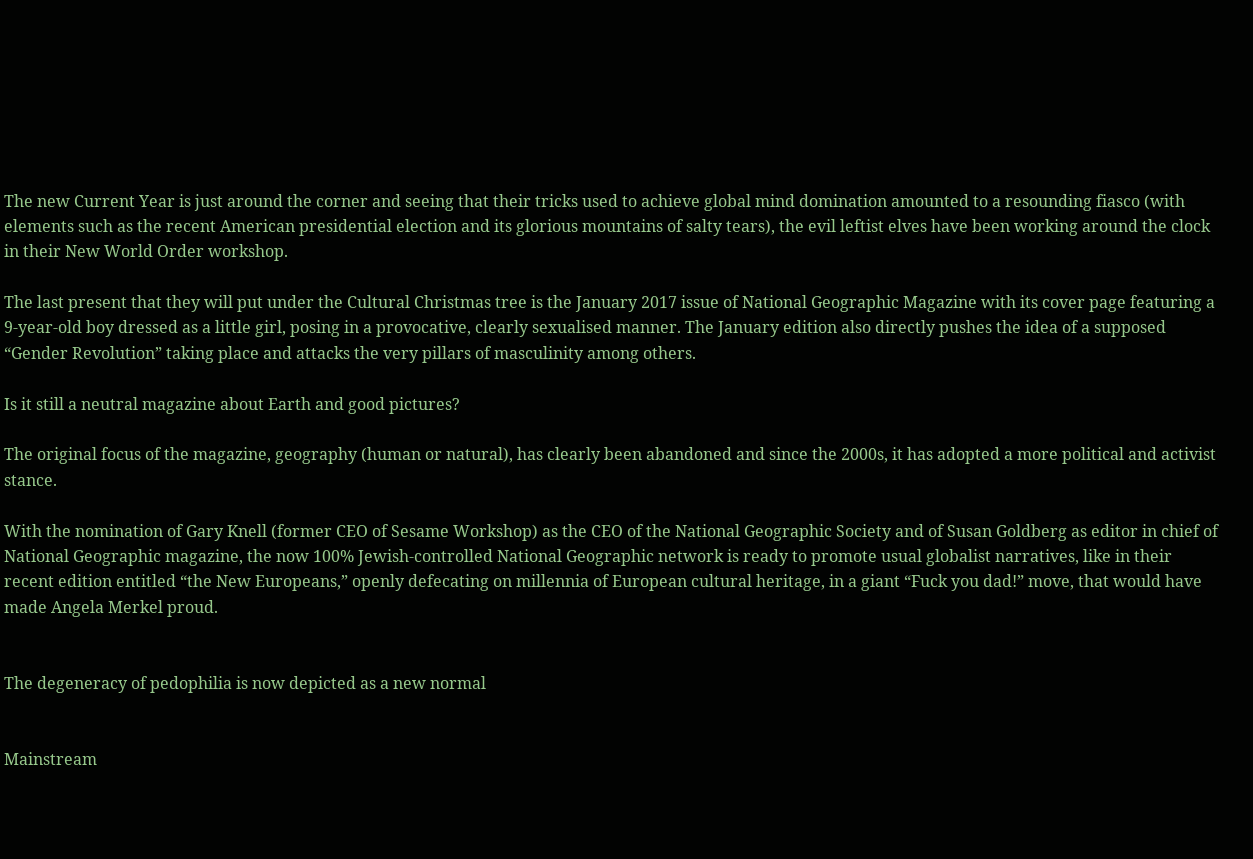The new Current Year is just around the corner and seeing that their tricks used to achieve global mind domination amounted to a resounding fiasco (with elements such as the recent American presidential election and its glorious mountains of salty tears), the evil leftist elves have been working around the clock in their New World Order workshop.

The last present that they will put under the Cultural Christmas tree is the January 2017 issue of National Geographic Magazine with its cover page featuring a 9-year-old boy dressed as a little girl, posing in a provocative, clearly sexualised manner. The January edition also directly pushes the idea of a supposed “Gender Revolution” taking place and attacks the very pillars of masculinity among others.

Is it still a neutral magazine about Earth and good pictures?

The original focus of the magazine, geography (human or natural), has clearly been abandoned and since the 2000s, it has adopted a more political and activist stance.

With the nomination of Gary Knell (former CEO of Sesame Workshop) as the CEO of the National Geographic Society and of Susan Goldberg as editor in chief of National Geographic magazine, the now 100% Jewish-controlled National Geographic network is ready to promote usual globalist narratives, like in their recent edition entitled “the New Europeans,” openly defecating on millennia of European cultural heritage, in a giant “Fuck you dad!” move, that would have made Angela Merkel proud.


The degeneracy of pedophilia is now depicted as a new normal


Mainstream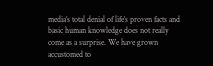media’s total denial of life’s proven facts and basic human knowledge does not really come as a surprise. We have grown accustomed to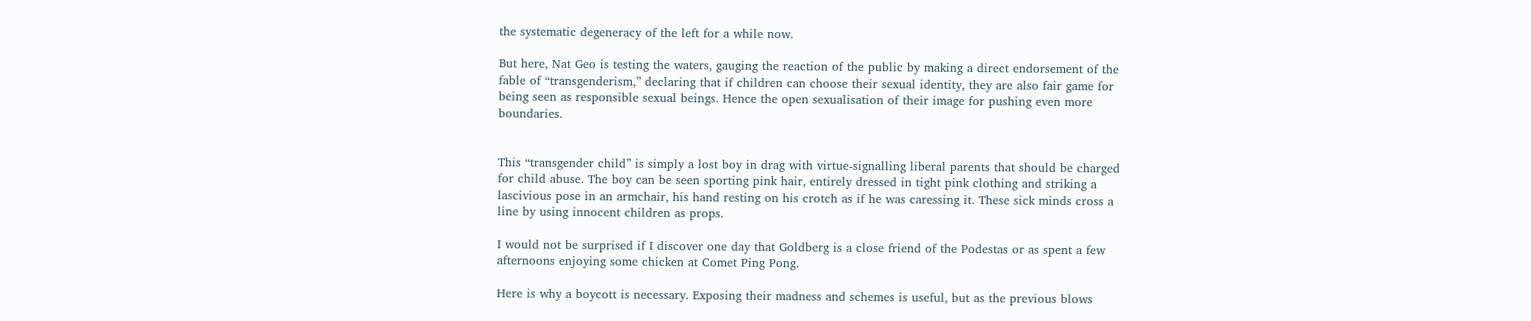the systematic degeneracy of the left for a while now.

But here, Nat Geo is testing the waters, gauging the reaction of the public by making a direct endorsement of the fable of “transgenderism,” declaring that if children can choose their sexual identity, they are also fair game for being seen as responsible sexual beings. Hence the open sexualisation of their image for pushing even more boundaries.


This “transgender child” is simply a lost boy in drag with virtue-signalling liberal parents that should be charged for child abuse. The boy can be seen sporting pink hair, entirely dressed in tight pink clothing and striking a lascivious pose in an armchair, his hand resting on his crotch as if he was caressing it. These sick minds cross a line by using innocent children as props.

I would not be surprised if I discover one day that Goldberg is a close friend of the Podestas or as spent a few afternoons enjoying some chicken at Comet Ping Pong.

Here is why a boycott is necessary. Exposing their madness and schemes is useful, but as the previous blows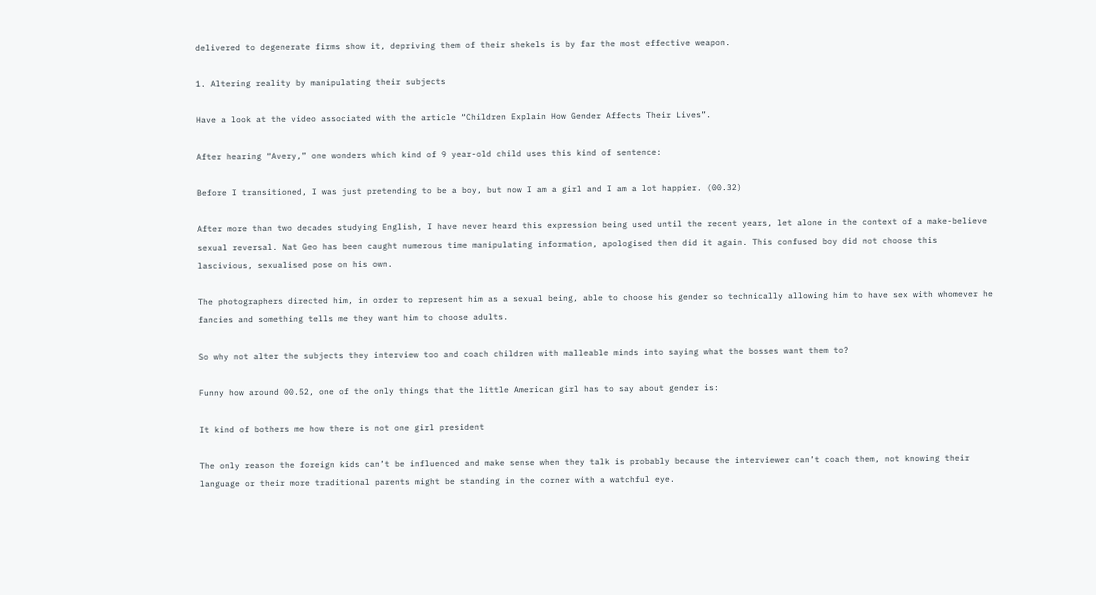delivered to degenerate firms show it, depriving them of their shekels is by far the most effective weapon.

1. Altering reality by manipulating their subjects

Have a look at the video associated with the article “Children Explain How Gender Affects Their Lives”.

After hearing “Avery,” one wonders which kind of 9 year-old child uses this kind of sentence:

Before I transitioned, I was just pretending to be a boy, but now I am a girl and I am a lot happier. (00.32)

After more than two decades studying English, I have never heard this expression being used until the recent years, let alone in the context of a make-believe sexual reversal. Nat Geo has been caught numerous time manipulating information, apologised then did it again. This confused boy did not choose this lascivious, sexualised pose on his own.

The photographers directed him, in order to represent him as a sexual being, able to choose his gender so technically allowing him to have sex with whomever he fancies and something tells me they want him to choose adults.

So why not alter the subjects they interview too and coach children with malleable minds into saying what the bosses want them to?

Funny how around 00.52, one of the only things that the little American girl has to say about gender is:

It kind of bothers me how there is not one girl president

The only reason the foreign kids can’t be influenced and make sense when they talk is probably because the interviewer can’t coach them, not knowing their language or their more traditional parents might be standing in the corner with a watchful eye.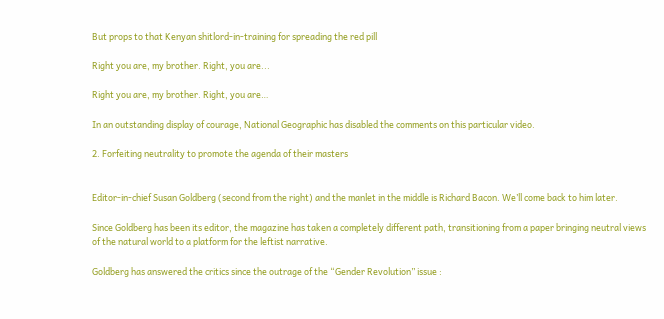But props to that Kenyan shitlord-in-training for spreading the red pill

Right you are, my brother. Right, you are...

Right you are, my brother. Right, you are…

In an outstanding display of courage, National Geographic has disabled the comments on this particular video.

2. Forfeiting neutrality to promote the agenda of their masters


Editor-in-chief Susan Goldberg (second from the right) and the manlet in the middle is Richard Bacon. We’ll come back to him later.

Since Goldberg has been its editor, the magazine has taken a completely different path, transitioning from a paper bringing neutral views of the natural world to a platform for the leftist narrative.

Goldberg has answered the critics since the outrage of the “Gender Revolution” issue :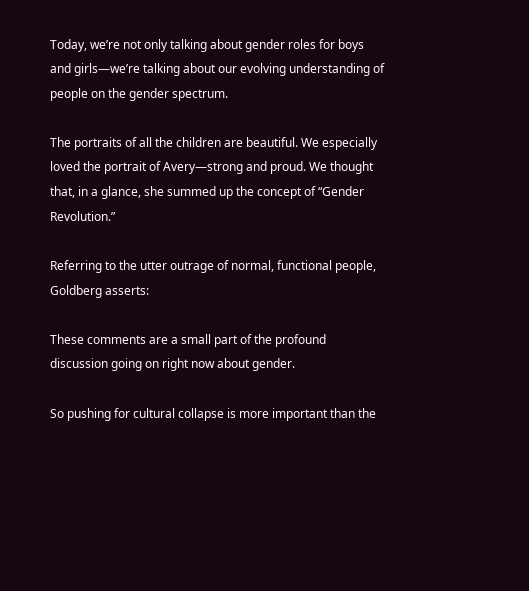Today, we’re not only talking about gender roles for boys and girls—we’re talking about our evolving understanding of people on the gender spectrum.

The portraits of all the children are beautiful. We especially loved the portrait of Avery—strong and proud. We thought that, in a glance, she summed up the concept of “Gender Revolution.”

Referring to the utter outrage of normal, functional people, Goldberg asserts:

These comments are a small part of the profound discussion going on right now about gender.

So pushing for cultural collapse is more important than the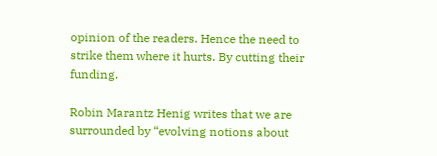opinion of the readers. Hence the need to strike them where it hurts. By cutting their funding.

Robin Marantz Henig writes that we are surrounded by “evolving notions about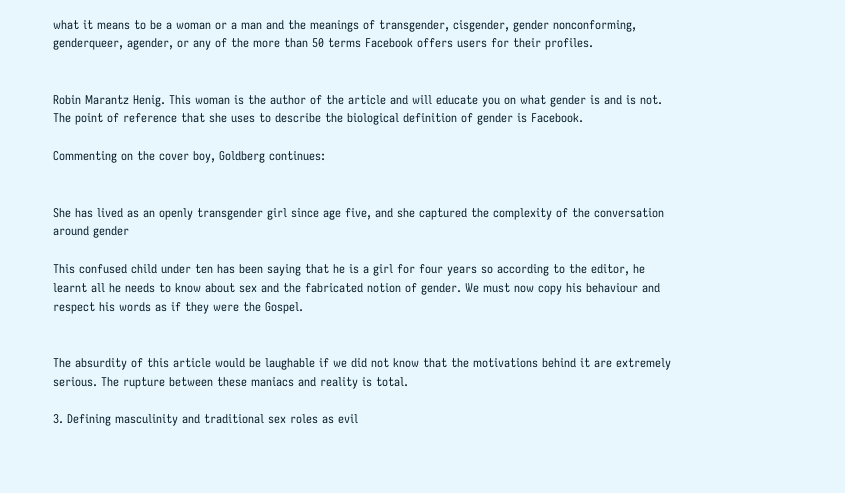what it means to be a woman or a man and the meanings of transgender, cisgender, gender nonconforming, genderqueer, agender, or any of the more than 50 terms Facebook offers users for their profiles.


Robin Marantz Henig. This woman is the author of the article and will educate you on what gender is and is not. The point of reference that she uses to describe the biological definition of gender is Facebook.

Commenting on the cover boy, Goldberg continues:


She has lived as an openly transgender girl since age five, and she captured the complexity of the conversation around gender

This confused child under ten has been saying that he is a girl for four years so according to the editor, he learnt all he needs to know about sex and the fabricated notion of gender. We must now copy his behaviour and respect his words as if they were the Gospel.


The absurdity of this article would be laughable if we did not know that the motivations behind it are extremely serious. The rupture between these maniacs and reality is total.

3. Defining masculinity and traditional sex roles as evil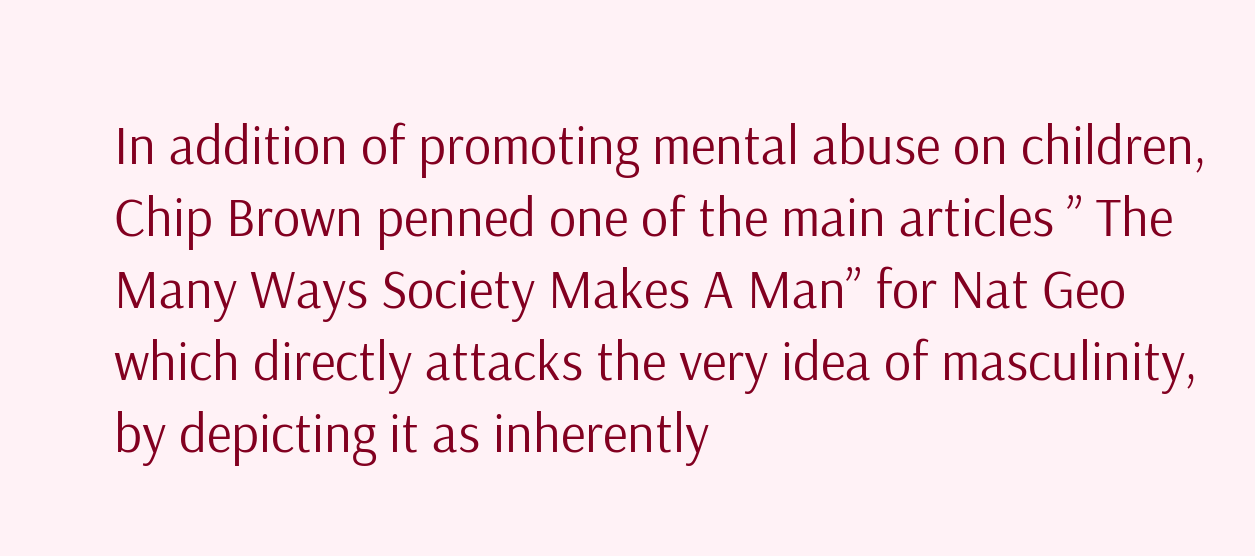In addition of promoting mental abuse on children, Chip Brown penned one of the main articles ” The Many Ways Society Makes A Man” for Nat Geo which directly attacks the very idea of masculinity, by depicting it as inherently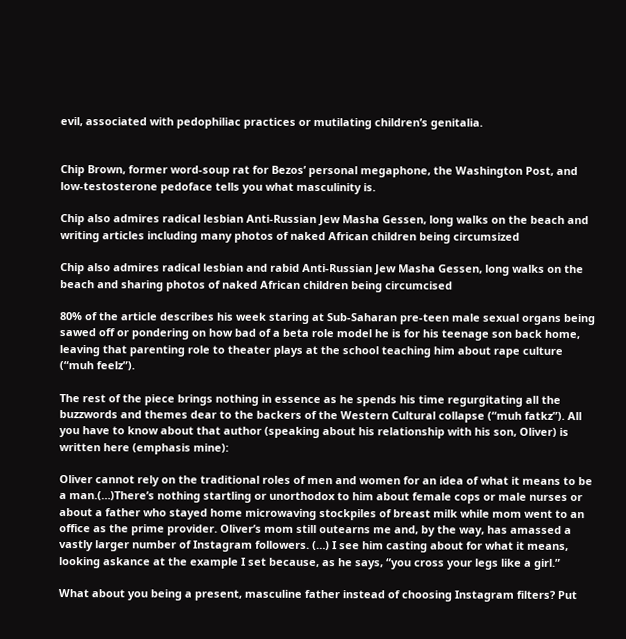evil, associated with pedophiliac practices or mutilating children’s genitalia.


Chip Brown, former word-soup rat for Bezos’ personal megaphone, the Washington Post, and low-testosterone pedoface tells you what masculinity is.

Chip also admires radical lesbian Anti-Russian Jew Masha Gessen, long walks on the beach and writing articles including many photos of naked African children being circumsized

Chip also admires radical lesbian and rabid Anti-Russian Jew Masha Gessen, long walks on the beach and sharing photos of naked African children being circumcised

80% of the article describes his week staring at Sub-Saharan pre-teen male sexual organs being sawed off or pondering on how bad of a beta role model he is for his teenage son back home, leaving that parenting role to theater plays at the school teaching him about rape culture (“muh feelz”).

The rest of the piece brings nothing in essence as he spends his time regurgitating all the buzzwords and themes dear to the backers of the Western Cultural collapse (“muh fatkz”). All you have to know about that author (speaking about his relationship with his son, Oliver) is written here (emphasis mine):

Oliver cannot rely on the traditional roles of men and women for an idea of what it means to be a man.(…)There’s nothing startling or unorthodox to him about female cops or male nurses or about a father who stayed home microwaving stockpiles of breast milk while mom went to an office as the prime provider. Oliver’s mom still outearns me and, by the way, has amassed a vastly larger number of Instagram followers. (…) I see him casting about for what it means, looking askance at the example I set because, as he says, “you cross your legs like a girl.”

What about you being a present, masculine father instead of choosing Instagram filters? Put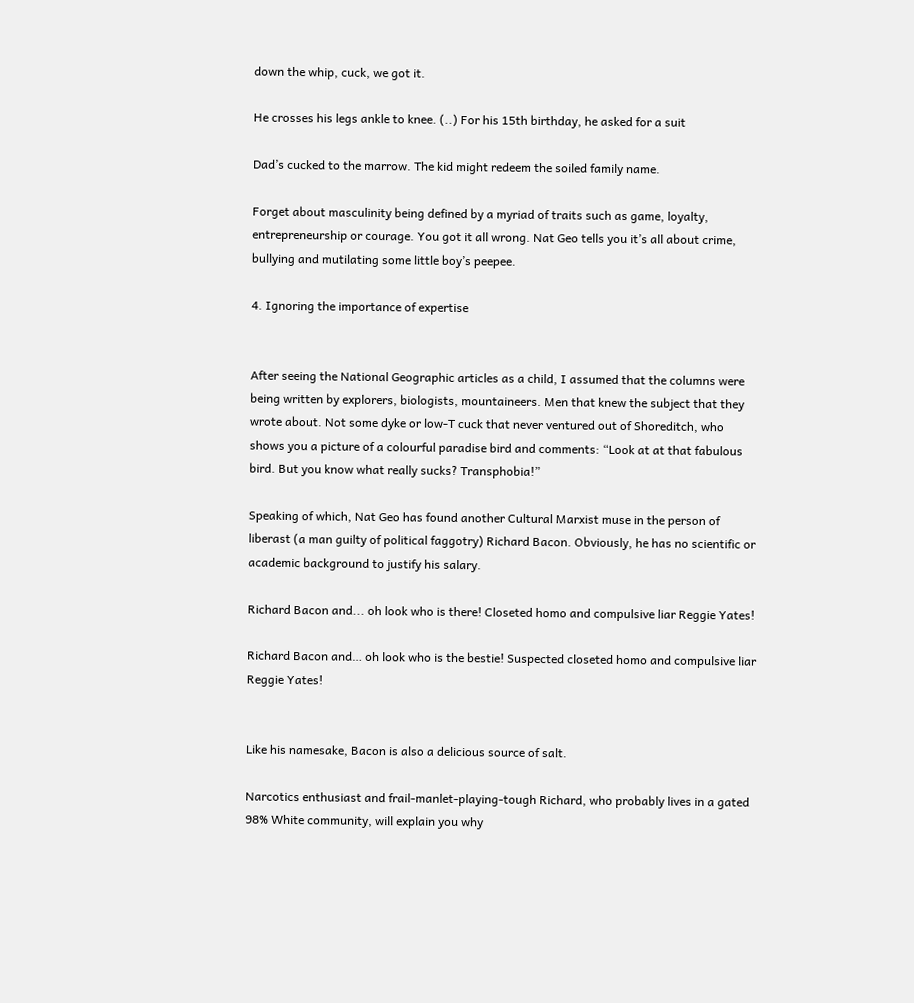down the whip, cuck, we got it.

He crosses his legs ankle to knee. (..) For his 15th birthday, he asked for a suit

Dad’s cucked to the marrow. The kid might redeem the soiled family name.

Forget about masculinity being defined by a myriad of traits such as game, loyalty, entrepreneurship or courage. You got it all wrong. Nat Geo tells you it’s all about crime, bullying and mutilating some little boy’s peepee.

4. Ignoring the importance of expertise


After seeing the National Geographic articles as a child, I assumed that the columns were being written by explorers, biologists, mountaineers. Men that knew the subject that they wrote about. Not some dyke or low-T cuck that never ventured out of Shoreditch, who shows you a picture of a colourful paradise bird and comments: “Look at at that fabulous bird. But you know what really sucks? Transphobia!”

Speaking of which, Nat Geo has found another Cultural Marxist muse in the person of liberast (a man guilty of political faggotry) Richard Bacon. Obviously, he has no scientific or academic background to justify his salary.

Richard Bacon and... oh look who is there! Closeted homo and compulsive liar Reggie Yates!

Richard Bacon and… oh look who is the bestie! Suspected closeted homo and compulsive liar Reggie Yates!


Like his namesake, Bacon is also a delicious source of salt.

Narcotics enthusiast and frail-manlet-playing-tough Richard, who probably lives in a gated 98% White community, will explain you why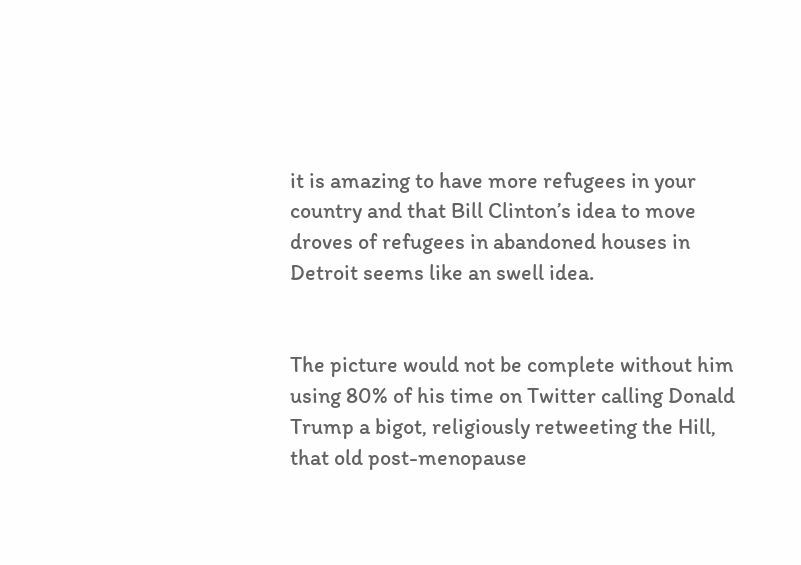it is amazing to have more refugees in your country and that Bill Clinton’s idea to move droves of refugees in abandoned houses in Detroit seems like an swell idea.


The picture would not be complete without him using 80% of his time on Twitter calling Donald Trump a bigot, religiously retweeting the Hill, that old post-menopause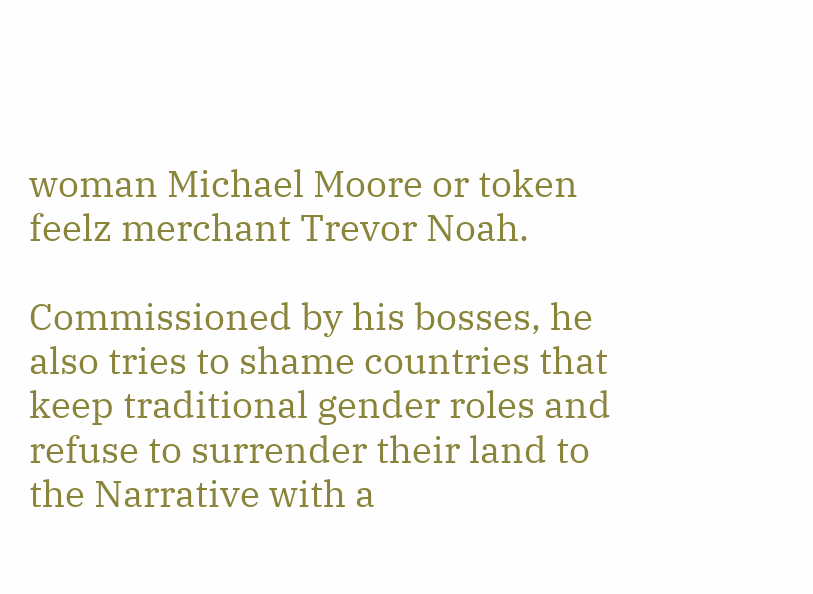woman Michael Moore or token feelz merchant Trevor Noah.

Commissioned by his bosses, he also tries to shame countries that keep traditional gender roles and refuse to surrender their land to the Narrative with a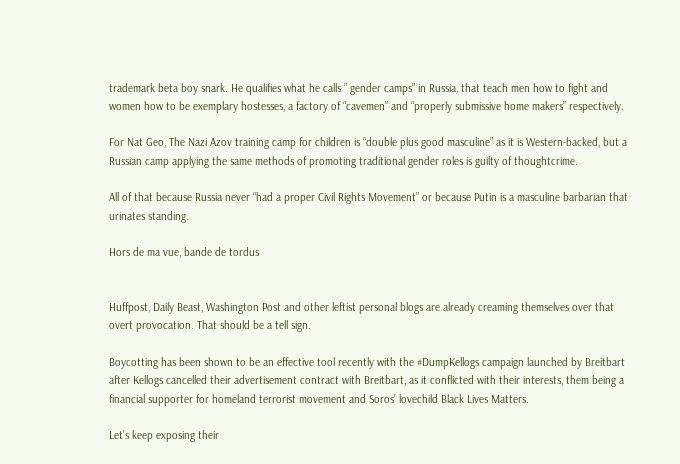trademark beta boy snark. He qualifies what he calls ” gender camps” in Russia, that teach men how to fight and women how to be exemplary hostesses, a factory of “cavemen” and “properly submissive home makers” respectively.

For Nat Geo, The Nazi Azov training camp for children is “double plus good masculine” as it is Western-backed, but a Russian camp applying the same methods of promoting traditional gender roles is guilty of thoughtcrime.

All of that because Russia never “had a proper Civil Rights Movement” or because Putin is a masculine barbarian that urinates standing.

Hors de ma vue, bande de tordus


Huffpost, Daily Beast, Washington Post and other leftist personal blogs are already creaming themselves over that overt provocation. That should be a tell sign.

Boycotting has been shown to be an effective tool recently with the #DumpKellogs campaign launched by Breitbart after Kellogs cancelled their advertisement contract with Breitbart, as it conflicted with their interests, them being a financial supporter for homeland terrorist movement and Soros’ lovechild Black Lives Matters.

Let’s keep exposing their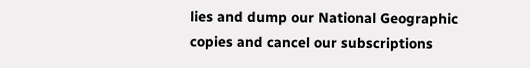lies and dump our National Geographic copies and cancel our subscriptions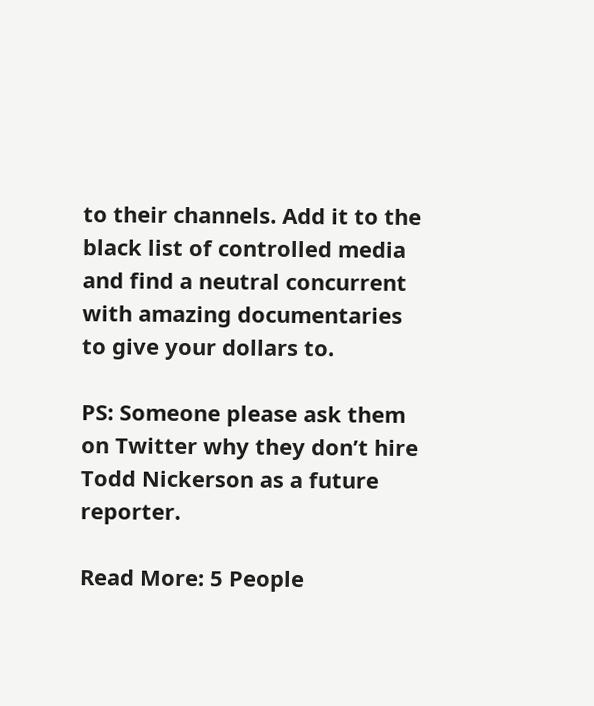to their channels. Add it to the black list of controlled media and find a neutral concurrent with amazing documentaries to give your dollars to.

PS: Someone please ask them on Twitter why they don’t hire Todd Nickerson as a future reporter.

Read More: 5 People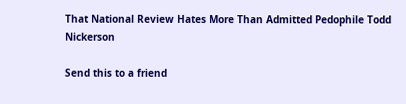That National Review Hates More Than Admitted Pedophile Todd Nickerson

Send this to a friend